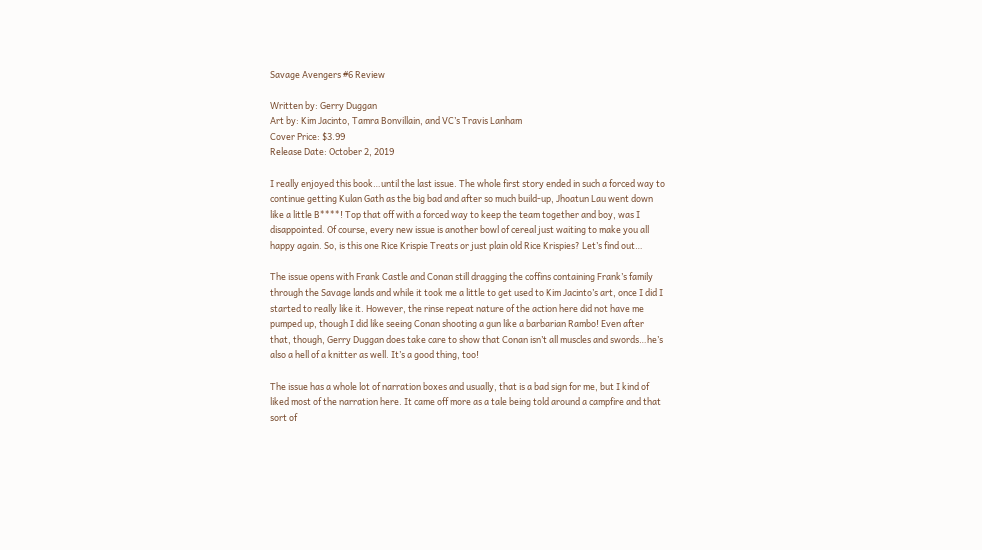Savage Avengers #6 Review

Written by: Gerry Duggan
Art by: Kim Jacinto, Tamra Bonvillain, and VC’s Travis Lanham
Cover Price: $3.99
Release Date: October 2, 2019

I really enjoyed this book…until the last issue. The whole first story ended in such a forced way to continue getting Kulan Gath as the big bad and after so much build-up, Jhoatun Lau went down like a little B****! Top that off with a forced way to keep the team together and boy, was I disappointed. Of course, every new issue is another bowl of cereal just waiting to make you all happy again. So, is this one Rice Krispie Treats or just plain old Rice Krispies? Let’s find out…

The issue opens with Frank Castle and Conan still dragging the coffins containing Frank’s family through the Savage lands and while it took me a little to get used to Kim Jacinto’s art, once I did I started to really like it. However, the rinse repeat nature of the action here did not have me pumped up, though I did like seeing Conan shooting a gun like a barbarian Rambo! Even after that, though, Gerry Duggan does take care to show that Conan isn’t all muscles and swords…he’s also a hell of a knitter as well. It’s a good thing, too!

The issue has a whole lot of narration boxes and usually, that is a bad sign for me, but I kind of liked most of the narration here. It came off more as a tale being told around a campfire and that sort of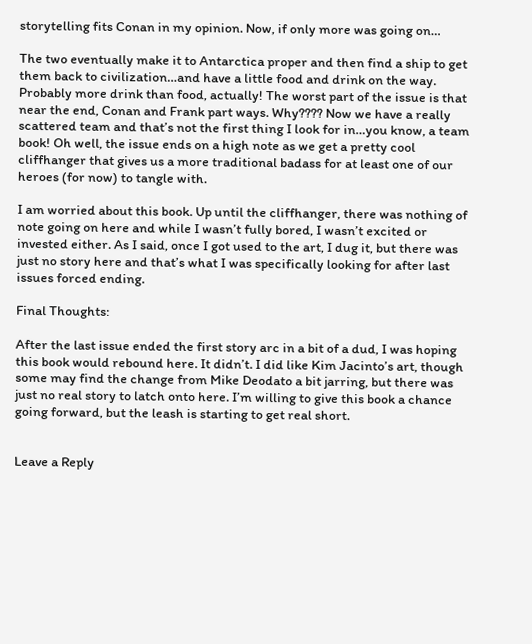storytelling fits Conan in my opinion. Now, if only more was going on…

The two eventually make it to Antarctica proper and then find a ship to get them back to civilization…and have a little food and drink on the way. Probably more drink than food, actually! The worst part of the issue is that near the end, Conan and Frank part ways. Why???? Now we have a really scattered team and that’s not the first thing I look for in…you know, a team book! Oh well, the issue ends on a high note as we get a pretty cool cliffhanger that gives us a more traditional badass for at least one of our heroes (for now) to tangle with.

I am worried about this book. Up until the cliffhanger, there was nothing of note going on here and while I wasn’t fully bored, I wasn’t excited or invested either. As I said, once I got used to the art, I dug it, but there was just no story here and that’s what I was specifically looking for after last issues forced ending.

Final Thoughts:

After the last issue ended the first story arc in a bit of a dud, I was hoping this book would rebound here. It didn’t. I did like Kim Jacinto’s art, though some may find the change from Mike Deodato a bit jarring, but there was just no real story to latch onto here. I’m willing to give this book a chance going forward, but the leash is starting to get real short.


Leave a Reply